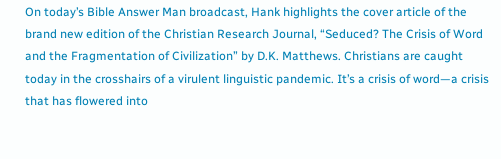On today’s Bible Answer Man broadcast, Hank highlights the cover article of the brand new edition of the Christian Research Journal, “Seduced? The Crisis of Word and the Fragmentation of Civilization” by D.K. Matthews. Christians are caught today in the crosshairs of a virulent linguistic pandemic. It’s a crisis of word—a crisis that has flowered into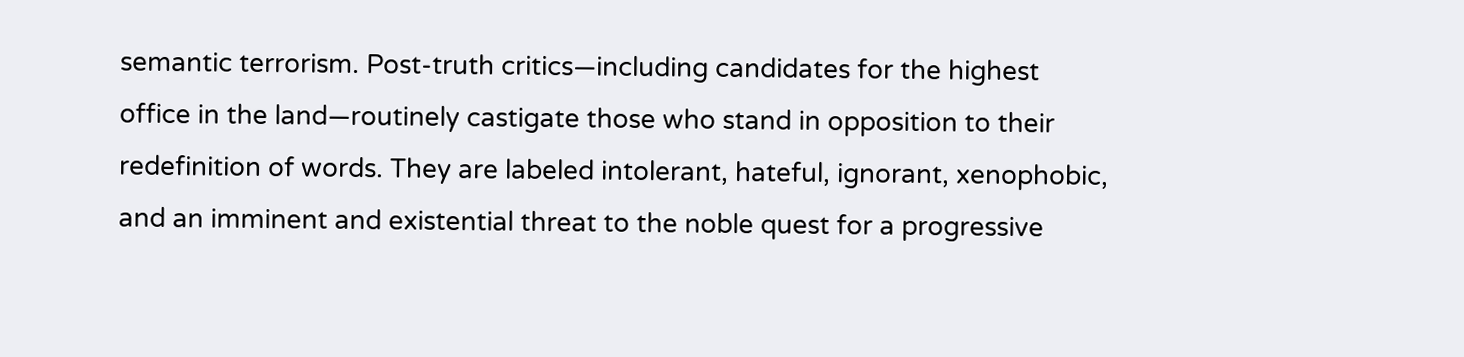semantic terrorism. Post-truth critics—including candidates for the highest office in the land—routinely castigate those who stand in opposition to their redefinition of words. They are labeled intolerant, hateful, ignorant, xenophobic, and an imminent and existential threat to the noble quest for a progressive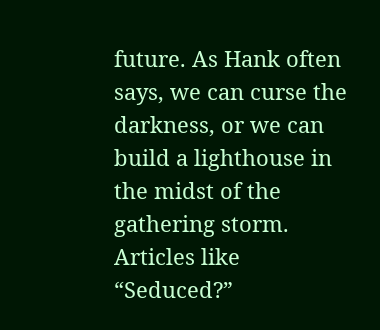future. As Hank often says, we can curse the darkness, or we can build a lighthouse in the midst of the gathering storm. Articles like “Seduced?”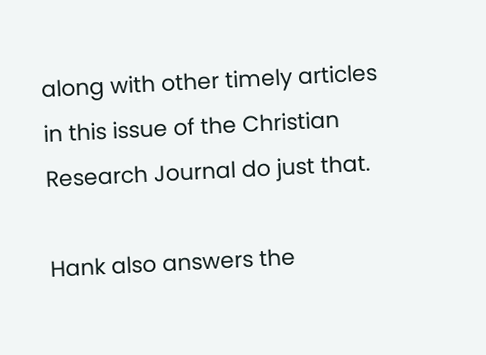along with other timely articles in this issue of the Christian Research Journal do just that.

Hank also answers the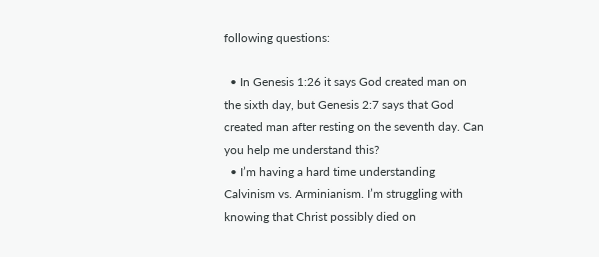following questions:

  • In Genesis 1:26 it says God created man on the sixth day, but Genesis 2:7 says that God created man after resting on the seventh day. Can you help me understand this?
  • I’m having a hard time understanding Calvinism vs. Arminianism. I’m struggling with knowing that Christ possibly died on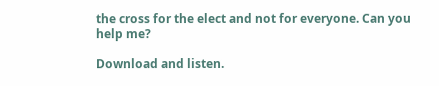the cross for the elect and not for everyone. Can you help me?

Download and listen.